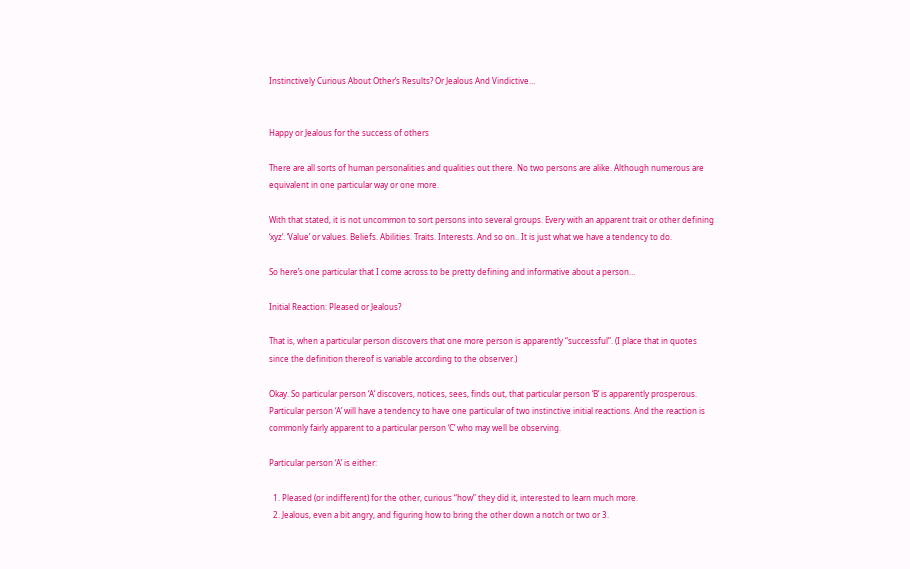Instinctively Curious About Other’s Results? Or Jealous And Vindictive…


Happy or Jealous for the success of others

There are all sorts of human personalities and qualities out there. No two persons are alike. Although numerous are equivalent in one particular way or one more.

With that stated, it is not uncommon to sort persons into several groups. Every with an apparent trait or other defining ‘xyz’. ‘Value’ or values. Beliefs. Abilities. Traits. Interests. And so on.. It is just what we have a tendency to do.

So here’s one particular that I come across to be pretty defining and informative about a person…

Initial Reaction: Pleased or Jealous?

That is, when a particular person discovers that one more person is apparently “successful”. (I place that in quotes since the definition thereof is variable according to the observer.)

Okay. So particular person ‘A’ discovers, notices, sees, finds out, that particular person ‘B’ is apparently prosperous. Particular person ‘A’ will have a tendency to have one particular of two instinctive initial reactions. And the reaction is commonly fairly apparent to a particular person ‘C’ who may well be observing.

Particular person ‘A’ is either:

  1. Pleased (or indifferent) for the other, curious “how” they did it, interested to learn much more.
  2. Jealous, even a bit angry, and figuring how to bring the other down a notch or two or 3.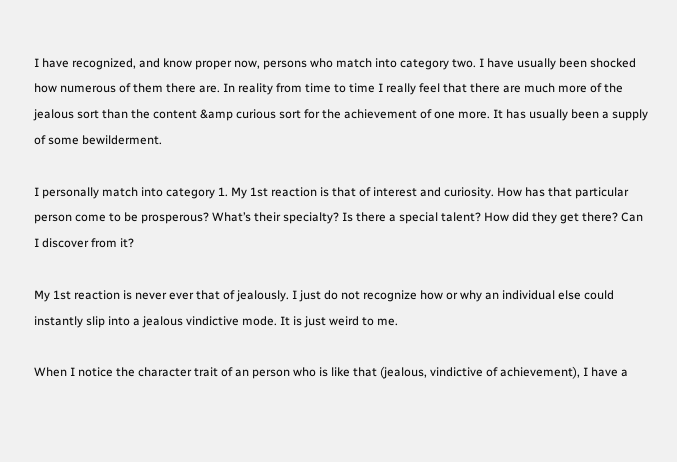I have recognized, and know proper now, persons who match into category two. I have usually been shocked how numerous of them there are. In reality from time to time I really feel that there are much more of the jealous sort than the content &amp curious sort for the achievement of one more. It has usually been a supply of some bewilderment.

I personally match into category 1. My 1st reaction is that of interest and curiosity. How has that particular person come to be prosperous? What’s their specialty? Is there a special talent? How did they get there? Can I discover from it?

My 1st reaction is never ever that of jealously. I just do not recognize how or why an individual else could instantly slip into a jealous vindictive mode. It is just weird to me.

When I notice the character trait of an person who is like that (jealous, vindictive of achievement), I have a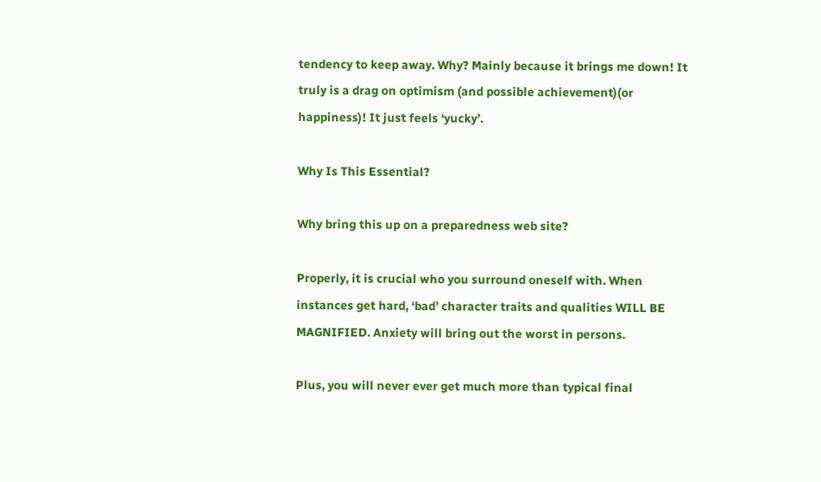tendency to keep away. Why? Mainly because it brings me down! It truly is a drag on optimism (and possible achievement)(or happiness)! It just feels ‘yucky’.

Why Is This Essential?

Why bring this up on a preparedness web site?

Properly, it is crucial who you surround oneself with. When instances get hard, ‘bad’ character traits and qualities WILL BE MAGNIFIED. Anxiety will bring out the worst in persons.

Plus, you will never ever get much more than typical final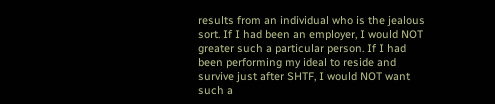results from an individual who is the jealous sort. If I had been an employer, I would NOT greater such a particular person. If I had been performing my ideal to reside and survive just after SHTF, I would NOT want such a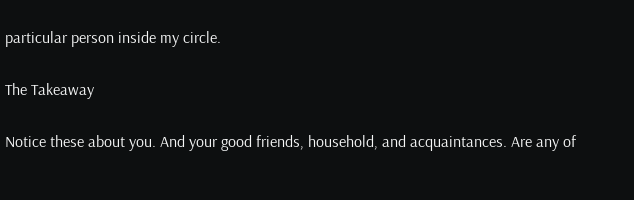particular person inside my circle.

The Takeaway

Notice these about you. And your good friends, household, and acquaintances. Are any of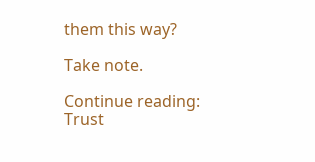them this way?

Take note.

Continue reading: Trust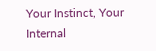Your Instinct, Your Internal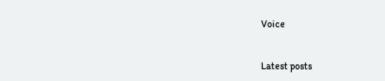Voice


Latest posts